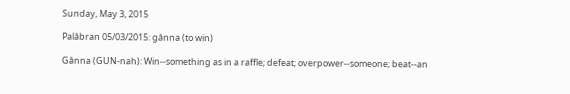Sunday, May 3, 2015

Palåbran 05/03/2015: gånna (to win)

Gånna (GUN-nah): Win--something as in a raffle; defeat; overpower--someone; beat--an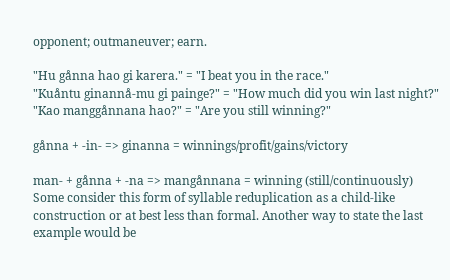opponent; outmaneuver; earn.

"Hu gånna hao gi karera." = "I beat you in the race."
"Kuåntu ginannå-mu gi painge?" = "How much did you win last night?"
"Kao manggånnana hao?" = "Are you still winning?"

gånna + -in- => ginanna = winnings/profit/gains/victory

man- + gånna + -na => mangånnana = winning (still/continuously)
Some consider this form of syllable reduplication as a child-like construction or at best less than formal. Another way to state the last example would be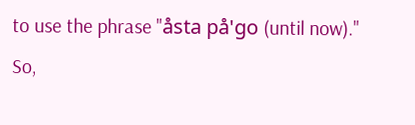to use the phrase "åsta på'go (until now)." So,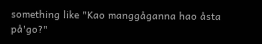something like "Kao manggåganna hao åsta på'go?"